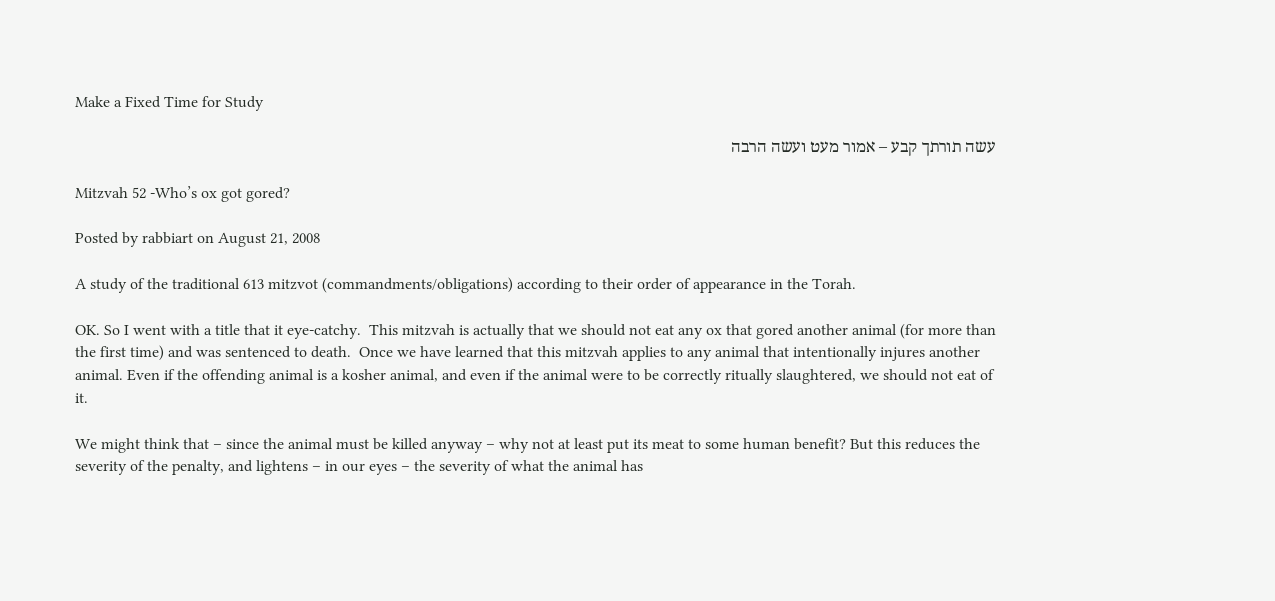Make a Fixed Time for Study

עשה תורתך קבע – אמור מעט ועשה הרבה

Mitzvah 52 -Who’s ox got gored?

Posted by rabbiart on August 21, 2008

A study of the traditional 613 mitzvot (commandments/obligations) according to their order of appearance in the Torah.

OK. So I went with a title that it eye-catchy.  This mitzvah is actually that we should not eat any ox that gored another animal (for more than the first time) and was sentenced to death.  Once we have learned that this mitzvah applies to any animal that intentionally injures another animal. Even if the offending animal is a kosher animal, and even if the animal were to be correctly ritually slaughtered, we should not eat of it.

We might think that – since the animal must be killed anyway – why not at least put its meat to some human benefit? But this reduces the severity of the penalty, and lightens – in our eyes – the severity of what the animal has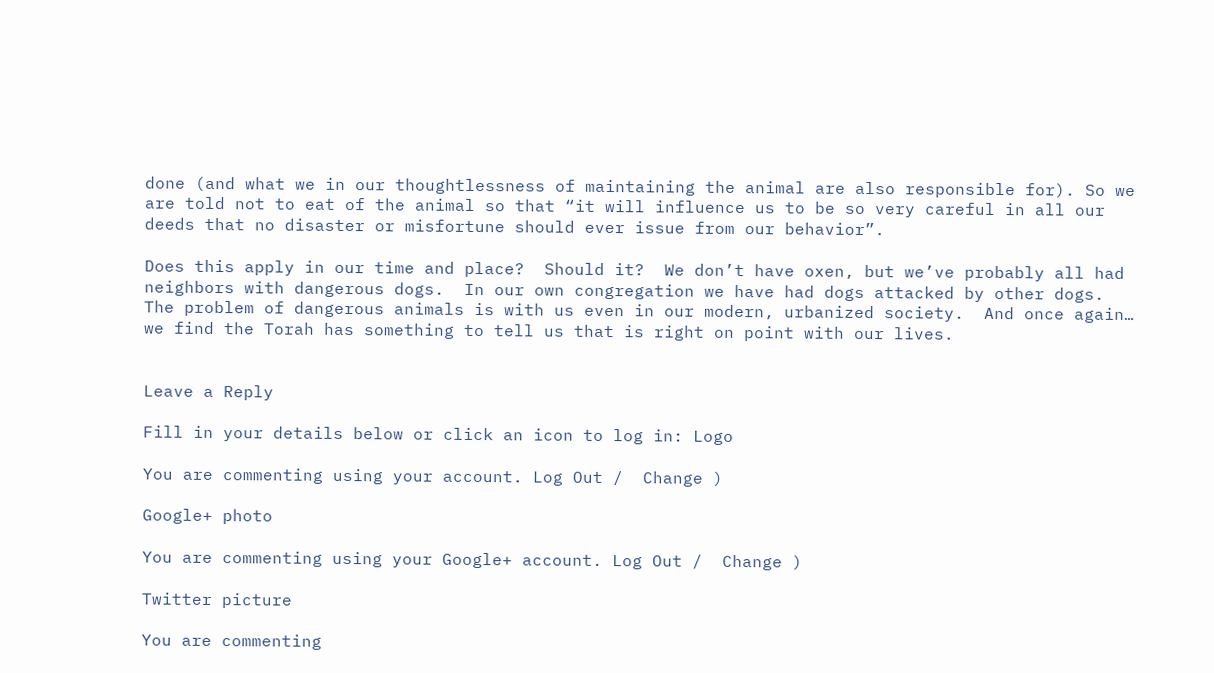done (and what we in our thoughtlessness of maintaining the animal are also responsible for). So we are told not to eat of the animal so that “it will influence us to be so very careful in all our deeds that no disaster or misfortune should ever issue from our behavior”.

Does this apply in our time and place?  Should it?  We don’t have oxen, but we’ve probably all had neighbors with dangerous dogs.  In our own congregation we have had dogs attacked by other dogs. The problem of dangerous animals is with us even in our modern, urbanized society.  And once again… we find the Torah has something to tell us that is right on point with our lives.


Leave a Reply

Fill in your details below or click an icon to log in: Logo

You are commenting using your account. Log Out /  Change )

Google+ photo

You are commenting using your Google+ account. Log Out /  Change )

Twitter picture

You are commenting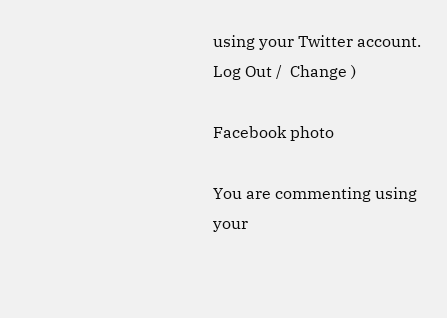using your Twitter account. Log Out /  Change )

Facebook photo

You are commenting using your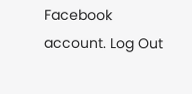Facebook account. Log Out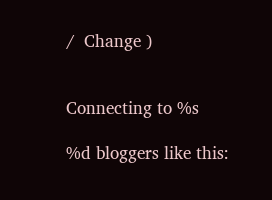/  Change )


Connecting to %s

%d bloggers like this: